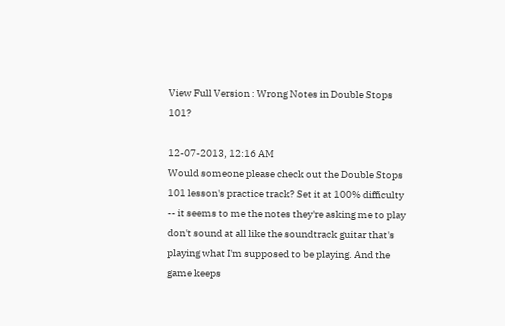View Full Version : Wrong Notes in Double Stops 101?

12-07-2013, 12:16 AM
Would someone please check out the Double Stops 101 lesson's practice track? Set it at 100% difficulty -- it seems to me the notes they're asking me to play don't sound at all like the soundtrack guitar that's playing what I'm supposed to be playing. And the game keeps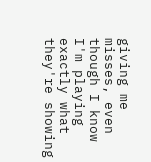giving me misses, even though I know I'm playing exactly what they're showing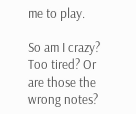me to play.

So am I crazy? Too tired? Or are those the wrong notes?